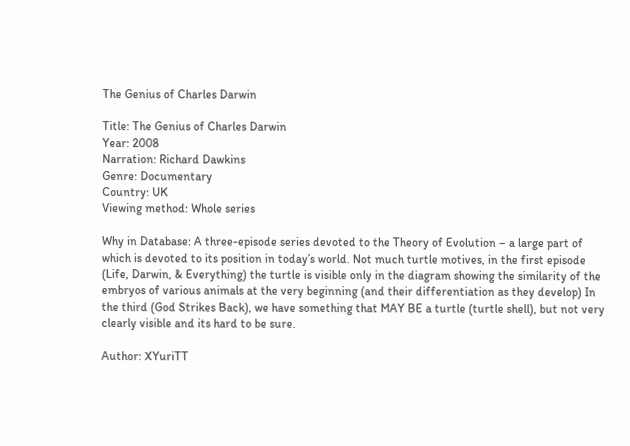The Genius of Charles Darwin

Title: The Genius of Charles Darwin
Year: 2008
Narration: Richard Dawkins
Genre: Documentary
Country: UK
Viewing method: Whole series

Why in Database: A three-episode series devoted to the Theory of Evolution – a large part of which is devoted to its position in today’s world. Not much turtle motives, in the first episode (Life, Darwin, & Everything) the turtle is visible only in the diagram showing the similarity of the embryos of various animals at the very beginning (and their differentiation as they develop) In the third (God Strikes Back), we have something that MAY BE a turtle (turtle shell), but not very clearly visible and its hard to be sure.

Author: XYuriTT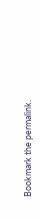Bookmark the permalink.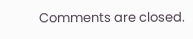Comments are closed.